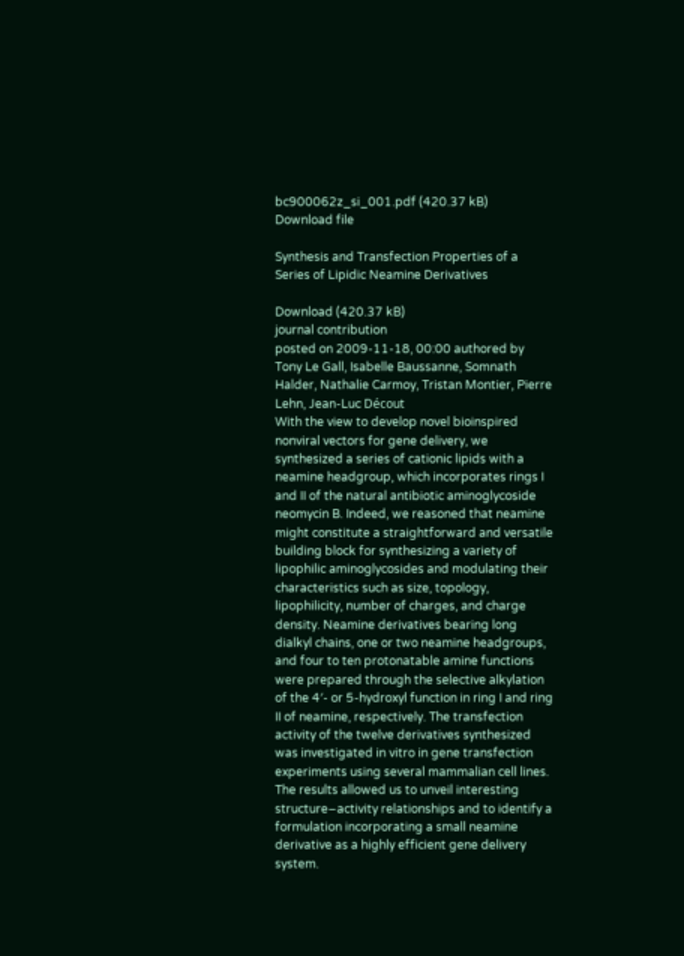bc900062z_si_001.pdf (420.37 kB)
Download file

Synthesis and Transfection Properties of a Series of Lipidic Neamine Derivatives

Download (420.37 kB)
journal contribution
posted on 2009-11-18, 00:00 authored by Tony Le Gall, Isabelle Baussanne, Somnath Halder, Nathalie Carmoy, Tristan Montier, Pierre Lehn, Jean-Luc Décout
With the view to develop novel bioinspired nonviral vectors for gene delivery, we synthesized a series of cationic lipids with a neamine headgroup, which incorporates rings I and II of the natural antibiotic aminoglycoside neomycin B. Indeed, we reasoned that neamine might constitute a straightforward and versatile building block for synthesizing a variety of lipophilic aminoglycosides and modulating their characteristics such as size, topology, lipophilicity, number of charges, and charge density. Neamine derivatives bearing long dialkyl chains, one or two neamine headgroups, and four to ten protonatable amine functions were prepared through the selective alkylation of the 4′- or 5-hydroxyl function in ring I and ring II of neamine, respectively. The transfection activity of the twelve derivatives synthesized was investigated in vitro in gene transfection experiments using several mammalian cell lines. The results allowed us to unveil interesting structure−activity relationships and to identify a formulation incorporating a small neamine derivative as a highly efficient gene delivery system.